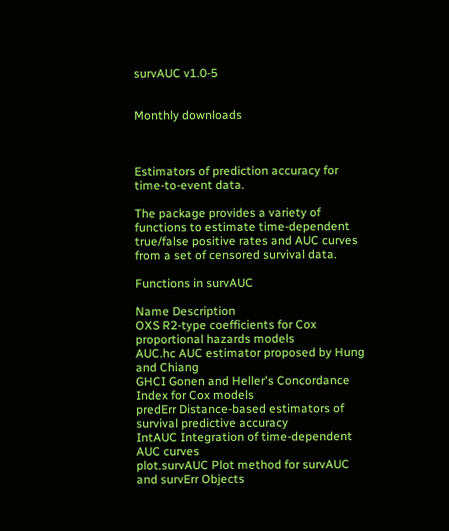survAUC v1.0-5


Monthly downloads



Estimators of prediction accuracy for time-to-event data.

The package provides a variety of functions to estimate time-dependent true/false positive rates and AUC curves from a set of censored survival data.

Functions in survAUC

Name Description
OXS R2-type coefficients for Cox proportional hazards models
AUC.hc AUC estimator proposed by Hung and Chiang
GHCI Gonen and Heller's Concordance Index for Cox models
predErr Distance-based estimators of survival predictive accuracy
IntAUC Integration of time-dependent AUC curves
plot.survAUC Plot method for survAUC and survErr Objects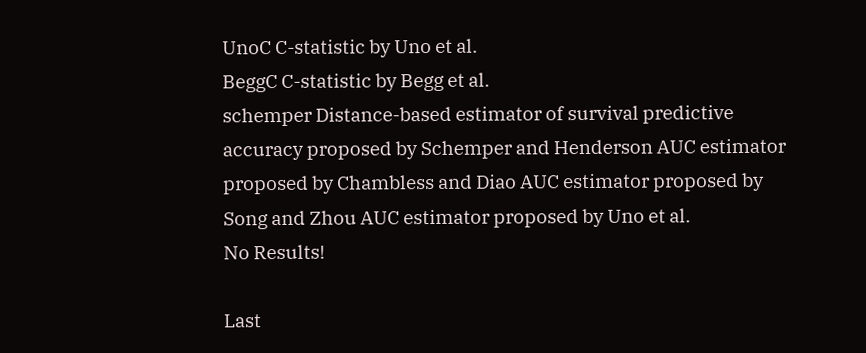UnoC C-statistic by Uno et al.
BeggC C-statistic by Begg et al.
schemper Distance-based estimator of survival predictive accuracy proposed by Schemper and Henderson AUC estimator proposed by Chambless and Diao AUC estimator proposed by Song and Zhou AUC estimator proposed by Uno et al.
No Results!

Last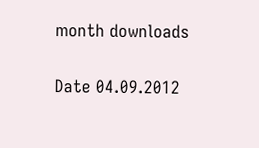month downloads


Date 04.09.2012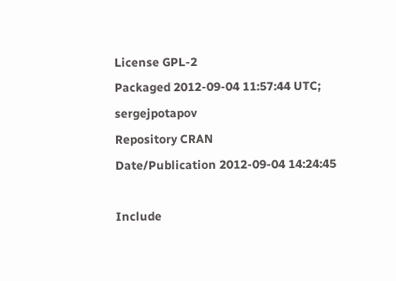License GPL-2
Packaged 2012-09-04 11:57:44 UTC; sergejpotapov
Repository CRAN
Date/Publication 2012-09-04 14:24:45

Include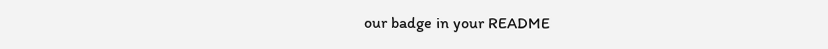our badge in your README